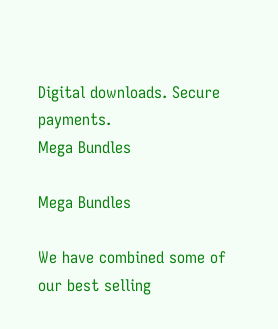Digital downloads. Secure payments.
Mega Bundles

Mega Bundles

We have combined some of our best selling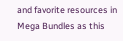and favorite resources in Mega Bundles as this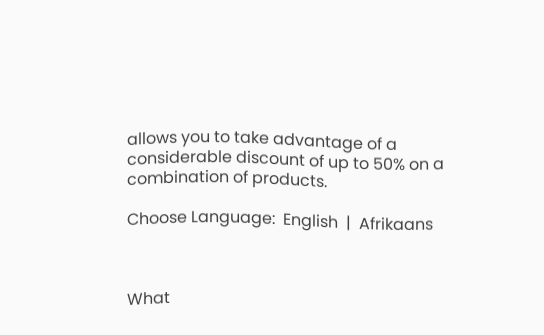allows you to take advantage of a considerable discount of up to 50% on a combination of products.

Choose Language:  English  |  Afrikaans



What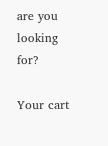are you looking for?

Your cart